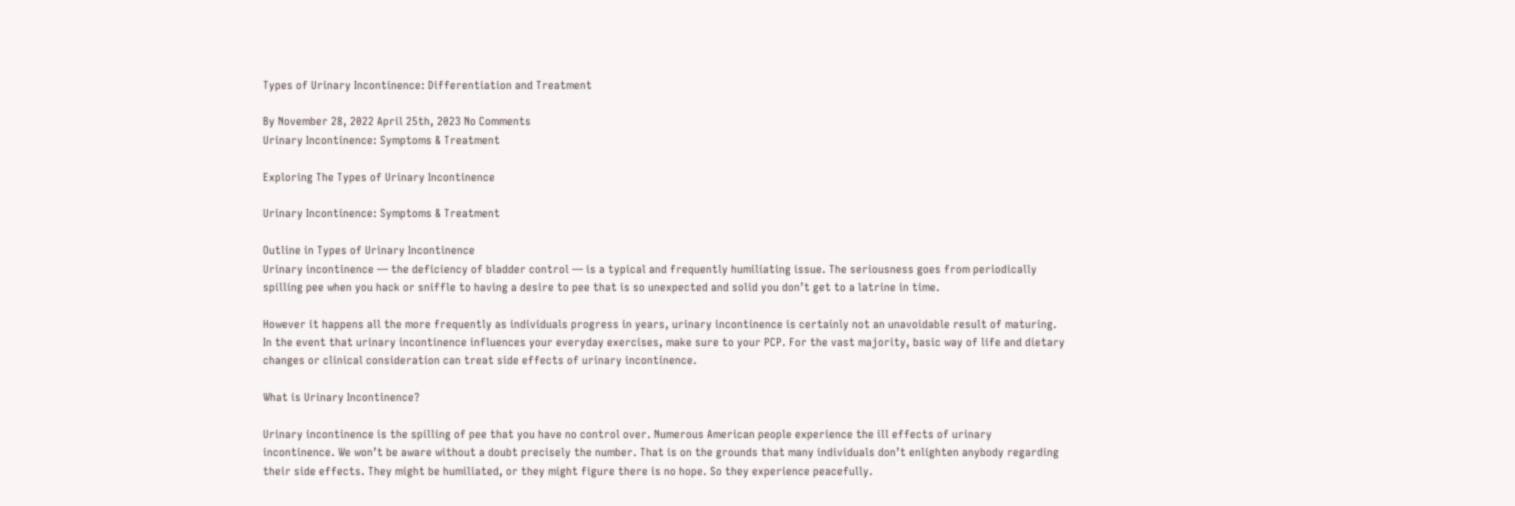Types of Urinary Incontinence: Differentiation and Treatment

By November 28, 2022 April 25th, 2023 No Comments
Urinary Incontinence: Symptoms & Treatment

Exploring The Types of Urinary Incontinence

Urinary Incontinence: Symptoms & Treatment

Outline in Types of Urinary Incontinence
Urinary incontinence — the deficiency of bladder control — is a typical and frequently humiliating issue. The seriousness goes from periodically spilling pee when you hack or sniffle to having a desire to pee that is so unexpected and solid you don’t get to a latrine in time.

However it happens all the more frequently as individuals progress in years, urinary incontinence is certainly not an unavoidable result of maturing. In the event that urinary incontinence influences your everyday exercises, make sure to your PCP. For the vast majority, basic way of life and dietary changes or clinical consideration can treat side effects of urinary incontinence.

What is Urinary Incontinence?

Urinary incontinence is the spilling of pee that you have no control over. Numerous American people experience the ill effects of urinary incontinence. We won’t be aware without a doubt precisely the number. That is on the grounds that many individuals don’t enlighten anybody regarding their side effects. They might be humiliated, or they might figure there is no hope. So they experience peacefully.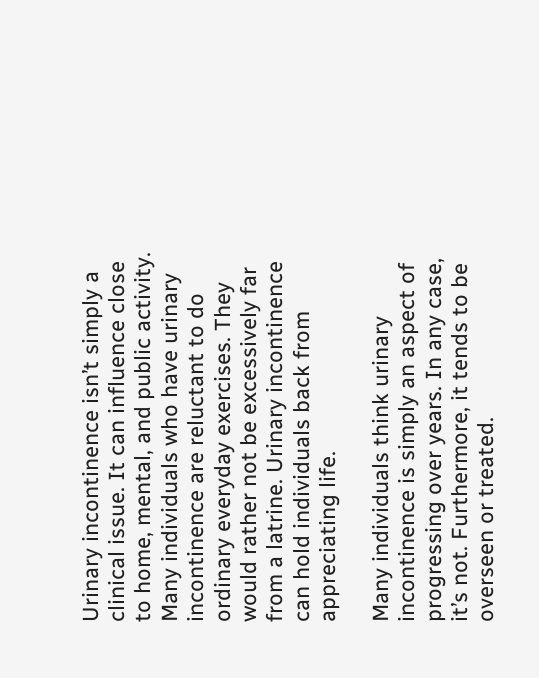Urinary incontinence isn’t simply a clinical issue. It can influence close to home, mental, and public activity. Many individuals who have urinary incontinence are reluctant to do ordinary everyday exercises. They would rather not be excessively far from a latrine. Urinary incontinence can hold individuals back from appreciating life.

Many individuals think urinary incontinence is simply an aspect of progressing over years. In any case, it’s not. Furthermore, it tends to be overseen or treated.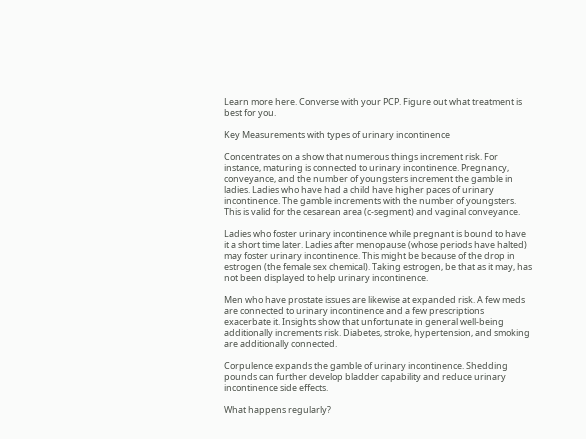Learn more here. Converse with your PCP. Figure out what treatment is best for you.

Key Measurements with types of urinary incontinence

Concentrates on a show that numerous things increment risk. For instance, maturing is connected to urinary incontinence. Pregnancy, conveyance, and the number of youngsters increment the gamble in ladies. Ladies who have had a child have higher paces of urinary incontinence. The gamble increments with the number of youngsters. This is valid for the cesarean area (c-segment) and vaginal conveyance.

Ladies who foster urinary incontinence while pregnant is bound to have it a short time later. Ladies after menopause (whose periods have halted) may foster urinary incontinence. This might be because of the drop in estrogen (the female sex chemical). Taking estrogen, be that as it may, has not been displayed to help urinary incontinence.

Men who have prostate issues are likewise at expanded risk. A few meds are connected to urinary incontinence and a few prescriptions exacerbate it. Insights show that unfortunate in general well-being additionally increments risk. Diabetes, stroke, hypertension, and smoking are additionally connected.

Corpulence expands the gamble of urinary incontinence. Shedding pounds can further develop bladder capability and reduce urinary incontinence side effects.

What happens regularly?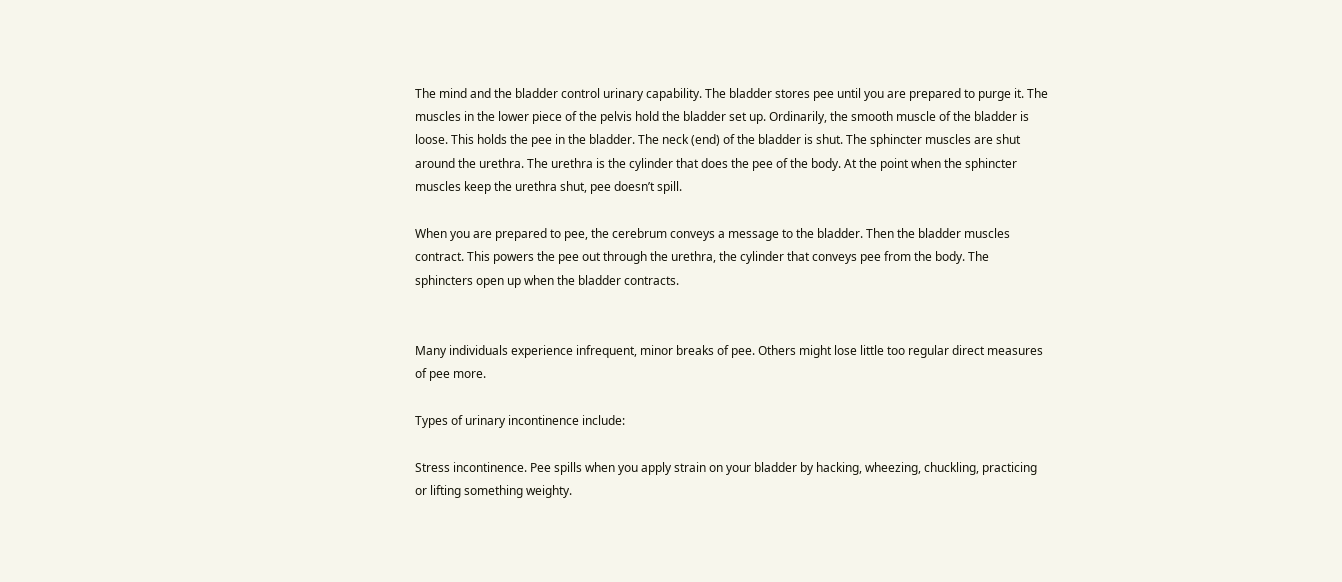The mind and the bladder control urinary capability. The bladder stores pee until you are prepared to purge it. The muscles in the lower piece of the pelvis hold the bladder set up. Ordinarily, the smooth muscle of the bladder is loose. This holds the pee in the bladder. The neck (end) of the bladder is shut. The sphincter muscles are shut around the urethra. The urethra is the cylinder that does the pee of the body. At the point when the sphincter muscles keep the urethra shut, pee doesn’t spill.

When you are prepared to pee, the cerebrum conveys a message to the bladder. Then the bladder muscles contract. This powers the pee out through the urethra, the cylinder that conveys pee from the body. The sphincters open up when the bladder contracts.


Many individuals experience infrequent, minor breaks of pee. Others might lose little too regular direct measures of pee more.

Types of urinary incontinence include:

Stress incontinence. Pee spills when you apply strain on your bladder by hacking, wheezing, chuckling, practicing or lifting something weighty.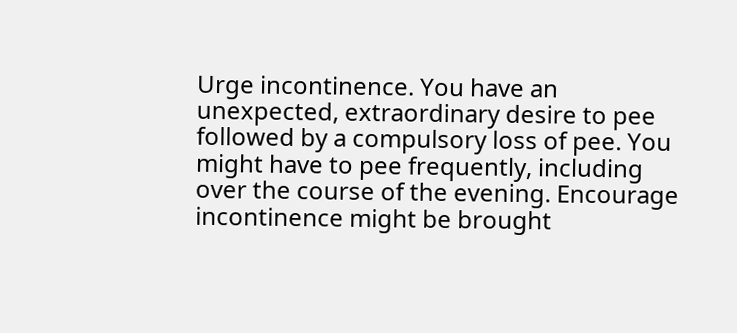Urge incontinence. You have an unexpected, extraordinary desire to pee followed by a compulsory loss of pee. You might have to pee frequently, including over the course of the evening. Encourage incontinence might be brought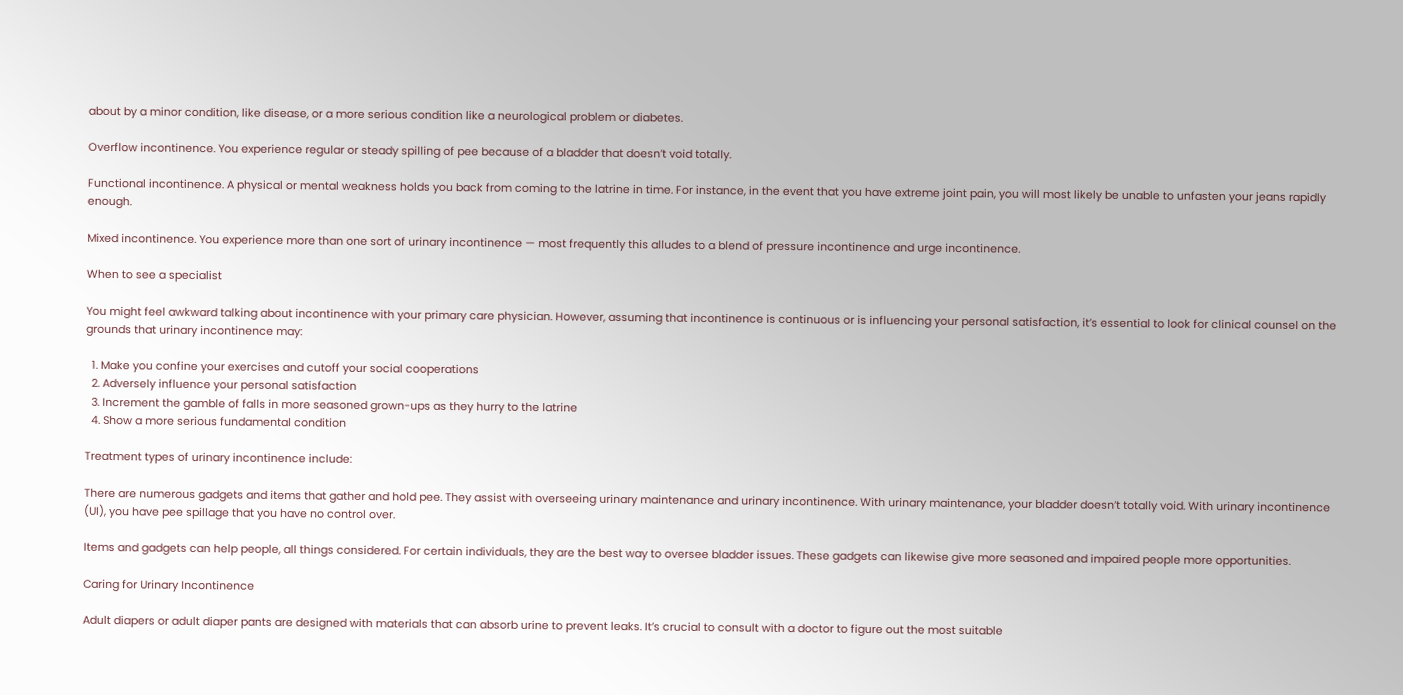about by a minor condition, like disease, or a more serious condition like a neurological problem or diabetes.

Overflow incontinence. You experience regular or steady spilling of pee because of a bladder that doesn’t void totally.

Functional incontinence. A physical or mental weakness holds you back from coming to the latrine in time. For instance, in the event that you have extreme joint pain, you will most likely be unable to unfasten your jeans rapidly enough.

Mixed incontinence. You experience more than one sort of urinary incontinence — most frequently this alludes to a blend of pressure incontinence and urge incontinence.

When to see a specialist

You might feel awkward talking about incontinence with your primary care physician. However, assuming that incontinence is continuous or is influencing your personal satisfaction, it’s essential to look for clinical counsel on the grounds that urinary incontinence may:

  1. Make you confine your exercises and cutoff your social cooperations
  2. Adversely influence your personal satisfaction
  3. Increment the gamble of falls in more seasoned grown-ups as they hurry to the latrine
  4. Show a more serious fundamental condition

Treatment types of urinary incontinence include:

There are numerous gadgets and items that gather and hold pee. They assist with overseeing urinary maintenance and urinary incontinence. With urinary maintenance, your bladder doesn’t totally void. With urinary incontinence (UI), you have pee spillage that you have no control over.

Items and gadgets can help people, all things considered. For certain individuals, they are the best way to oversee bladder issues. These gadgets can likewise give more seasoned and impaired people more opportunities.

Caring for Urinary Incontinence

Adult diapers or adult diaper pants are designed with materials that can absorb urine to prevent leaks. It’s crucial to consult with a doctor to figure out the most suitable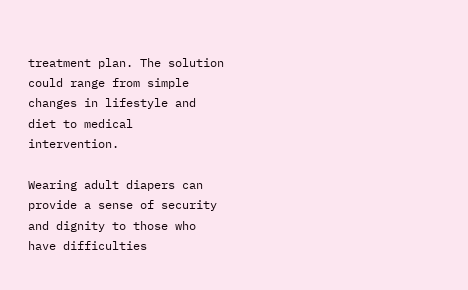treatment plan. The solution could range from simple changes in lifestyle and diet to medical intervention.

Wearing adult diapers can provide a sense of security and dignity to those who have difficulties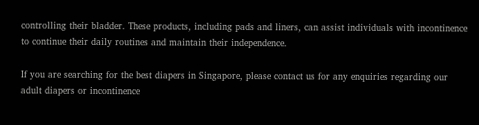controlling their bladder. These products, including pads and liners, can assist individuals with incontinence to continue their daily routines and maintain their independence.

If you are searching for the best diapers in Singapore, please contact us for any enquiries regarding our adult diapers or incontinence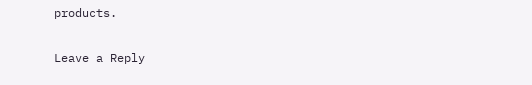products.

Leave a Reply